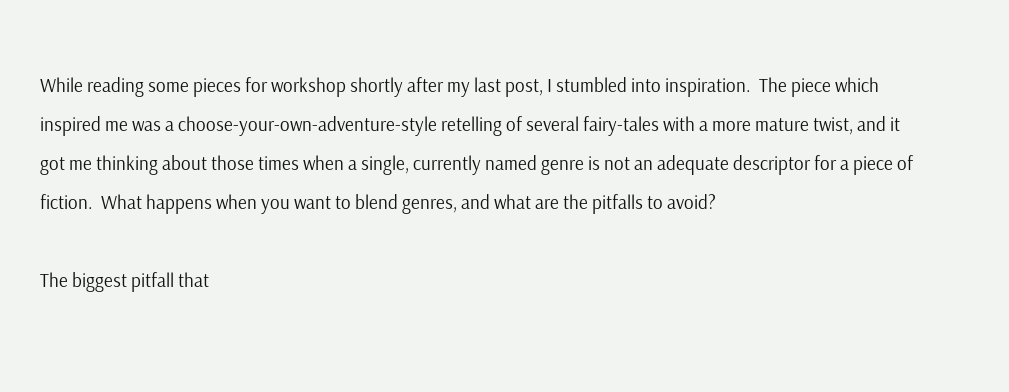While reading some pieces for workshop shortly after my last post, I stumbled into inspiration.  The piece which inspired me was a choose-your-own-adventure-style retelling of several fairy-tales with a more mature twist, and it got me thinking about those times when a single, currently named genre is not an adequate descriptor for a piece of fiction.  What happens when you want to blend genres, and what are the pitfalls to avoid?

The biggest pitfall that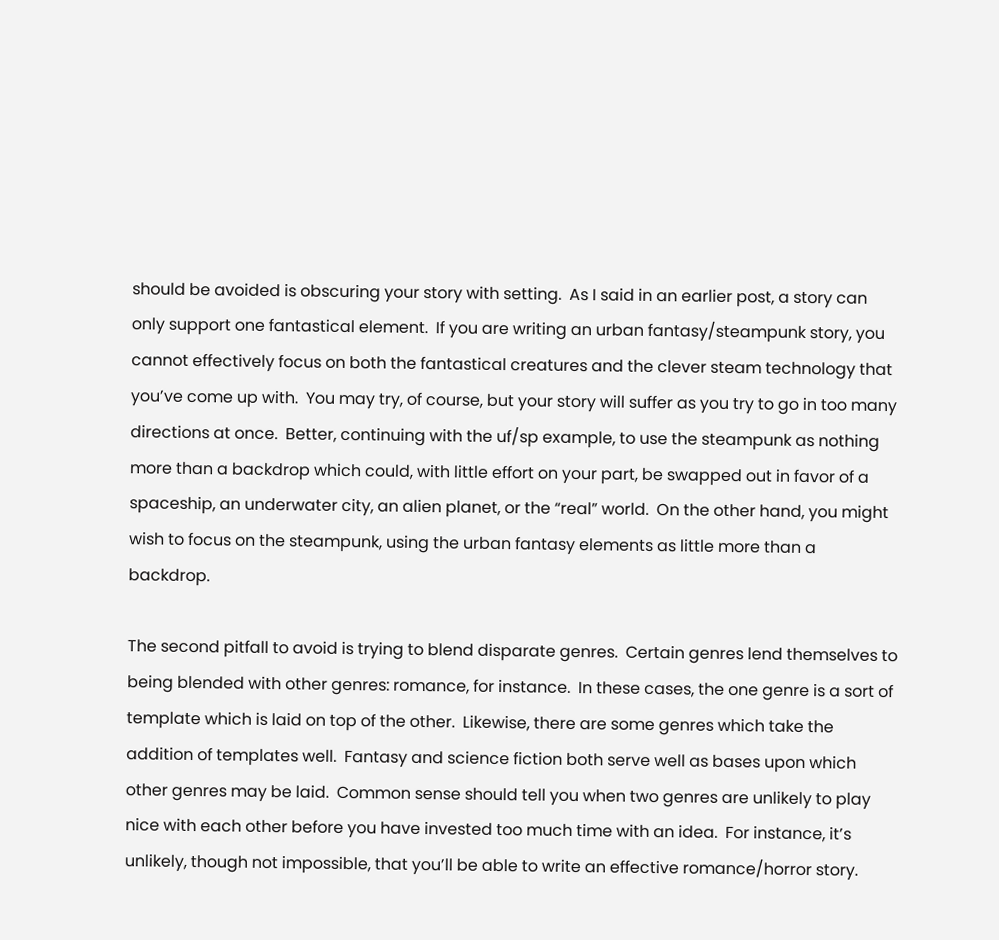should be avoided is obscuring your story with setting.  As I said in an earlier post, a story can only support one fantastical element.  If you are writing an urban fantasy/steampunk story, you cannot effectively focus on both the fantastical creatures and the clever steam technology that you’ve come up with.  You may try, of course, but your story will suffer as you try to go in too many directions at once.  Better, continuing with the uf/sp example, to use the steampunk as nothing more than a backdrop which could, with little effort on your part, be swapped out in favor of a spaceship, an underwater city, an alien planet, or the “real” world.  On the other hand, you might wish to focus on the steampunk, using the urban fantasy elements as little more than a backdrop.

The second pitfall to avoid is trying to blend disparate genres.  Certain genres lend themselves to being blended with other genres: romance, for instance.  In these cases, the one genre is a sort of template which is laid on top of the other.  Likewise, there are some genres which take the addition of templates well.  Fantasy and science fiction both serve well as bases upon which other genres may be laid.  Common sense should tell you when two genres are unlikely to play nice with each other before you have invested too much time with an idea.  For instance, it’s unlikely, though not impossible, that you’ll be able to write an effective romance/horror story.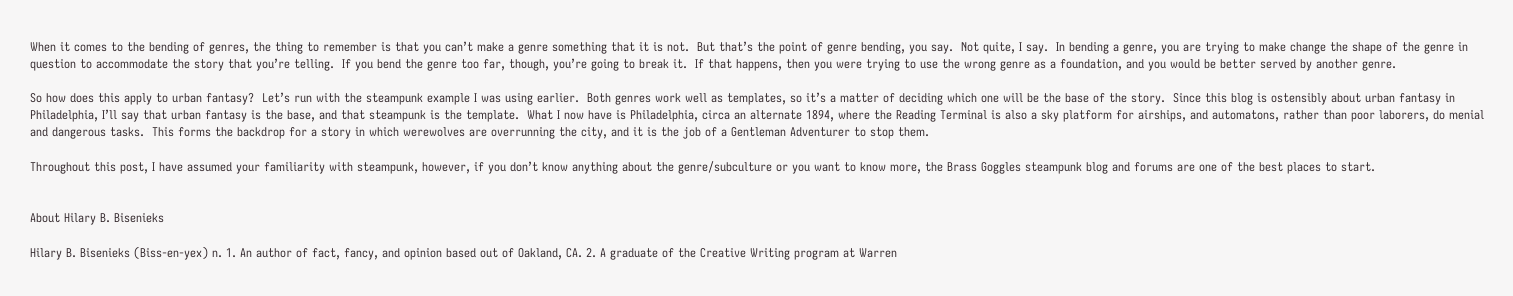When it comes to the bending of genres, the thing to remember is that you can’t make a genre something that it is not.  But that’s the point of genre bending, you say.  Not quite, I say.  In bending a genre, you are trying to make change the shape of the genre in question to accommodate the story that you’re telling.  If you bend the genre too far, though, you’re going to break it.  If that happens, then you were trying to use the wrong genre as a foundation, and you would be better served by another genre.

So how does this apply to urban fantasy?  Let’s run with the steampunk example I was using earlier.  Both genres work well as templates, so it’s a matter of deciding which one will be the base of the story.  Since this blog is ostensibly about urban fantasy in Philadelphia, I’ll say that urban fantasy is the base, and that steampunk is the template.  What I now have is Philadelphia, circa an alternate 1894, where the Reading Terminal is also a sky platform for airships, and automatons, rather than poor laborers, do menial and dangerous tasks.  This forms the backdrop for a story in which werewolves are overrunning the city, and it is the job of a Gentleman Adventurer to stop them.

Throughout this post, I have assumed your familiarity with steampunk, however, if you don’t know anything about the genre/subculture or you want to know more, the Brass Goggles steampunk blog and forums are one of the best places to start.


About Hilary B. Bisenieks

Hilary B. Bisenieks (Biss-en-yex) n. 1. An author of fact, fancy, and opinion based out of Oakland, CA. 2. A graduate of the Creative Writing program at Warren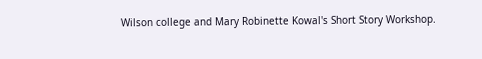Wilson college and Mary Robinette Kowal's Short Story Workshop.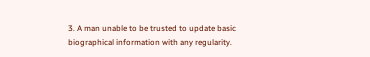3. A man unable to be trusted to update basic biographical information with any regularity.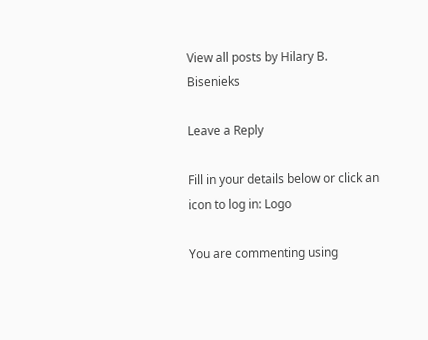View all posts by Hilary B. Bisenieks

Leave a Reply

Fill in your details below or click an icon to log in: Logo

You are commenting using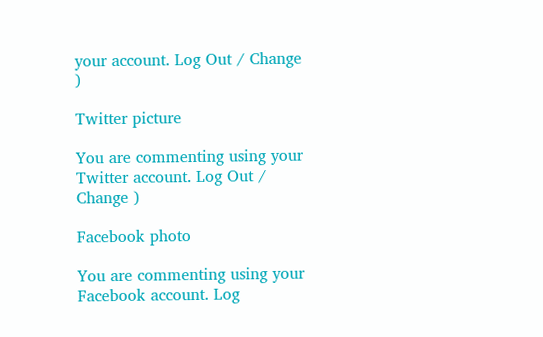your account. Log Out / Change )

Twitter picture

You are commenting using your Twitter account. Log Out / Change )

Facebook photo

You are commenting using your Facebook account. Log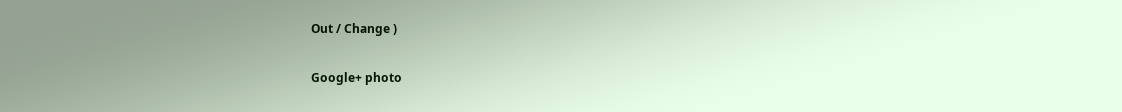Out / Change )

Google+ photo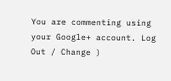You are commenting using your Google+ account. Log Out / Change )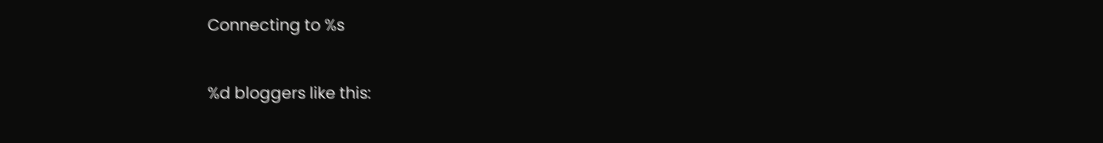Connecting to %s

%d bloggers like this: